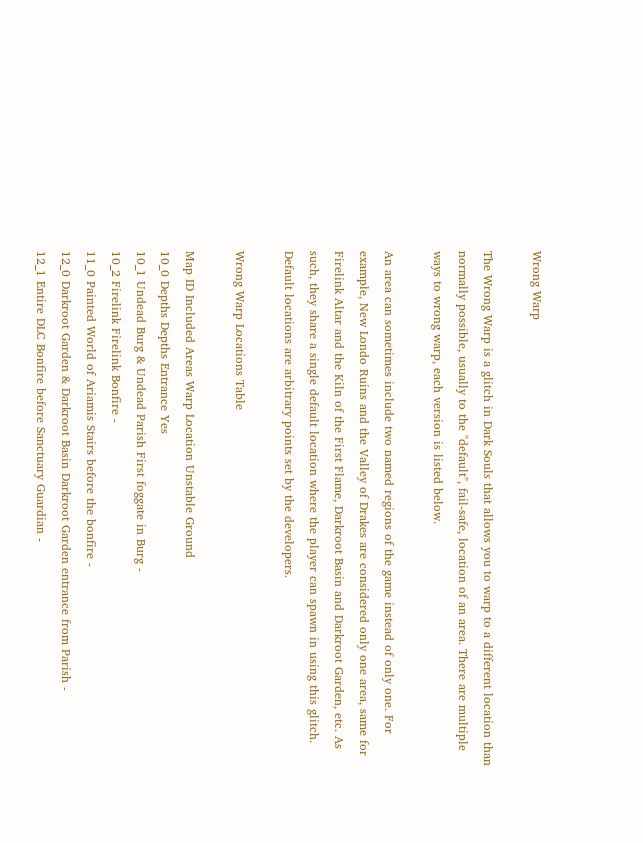Wrong Warp

The Wrong Warp is a glitch in Dark Souls that allows you to warp to a different location than normally possible, usually to the "default", fail-safe, location of an area. There are multiple ways to wrong warp, each version is listed below.

An area can sometimes include two named regions of the game instead of only one. For example, New Londo Ruins and the Valley of Drakes are considered only one area, same for Firelink Altar and the Kiln of the First Flame, Darkroot Basin and Darkroot Garden, etc. As such, they share a single default location where the player can spawn in using this glitch. Default locations are arbitrary points set by the developers.

Wrong Warp Locations Table

Map ID Included Areas Warp Location Unstable Ground
10_0 Depths Depths Entrance Yes
10_1 Undead Burg & Undead Parish First foggate in Burg -
10_2 Firelink Firelink Bonfire -
11_0 Painted World of Ariamis Stairs before the bonfire -
12_0 Darkroot Garden & Darkroot Basin Darkroot Garden entrance from Parish -
12_1 Entire DLC Bonfire before Sanctuary Guardian -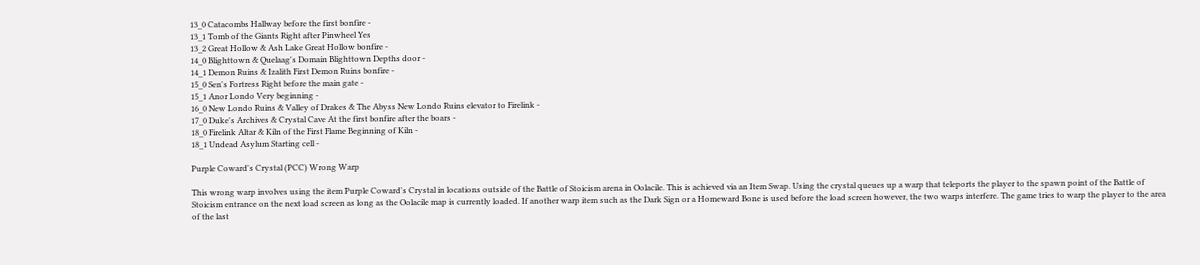13_0 Catacombs Hallway before the first bonfire -
13_1 Tomb of the Giants Right after Pinwheel Yes
13_2 Great Hollow & Ash Lake Great Hollow bonfire -
14_0 Blighttown & Quelaag's Domain Blighttown Depths door -
14_1 Demon Ruins & Izalith First Demon Ruins bonfire -
15_0 Sen's Fortress Right before the main gate -
15_1 Anor Londo Very beginning -
16_0 New Londo Ruins & Valley of Drakes & The Abyss New Londo Ruins elevator to Firelink -
17_0 Duke's Archives & Crystal Cave At the first bonfire after the boars -
18_0 Firelink Altar & Kiln of the First Flame Beginning of Kiln -
18_1 Undead Asylum Starting cell -

Purple Coward's Crystal (PCC) Wrong Warp

This wrong warp involves using the item Purple Coward's Crystal in locations outside of the Battle of Stoicism arena in Oolacile. This is achieved via an Item Swap. Using the crystal queues up a warp that teleports the player to the spawn point of the Battle of Stoicism entrance on the next load screen as long as the Oolacile map is currently loaded. If another warp item such as the Dark Sign or a Homeward Bone is used before the load screen however, the two warps interfere. The game tries to warp the player to the area of the last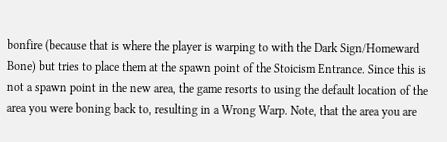bonfire (because that is where the player is warping to with the Dark Sign/Homeward Bone) but tries to place them at the spawn point of the Stoicism Entrance. Since this is not a spawn point in the new area, the game resorts to using the default location of the area you were boning back to, resulting in a Wrong Warp. Note, that the area you are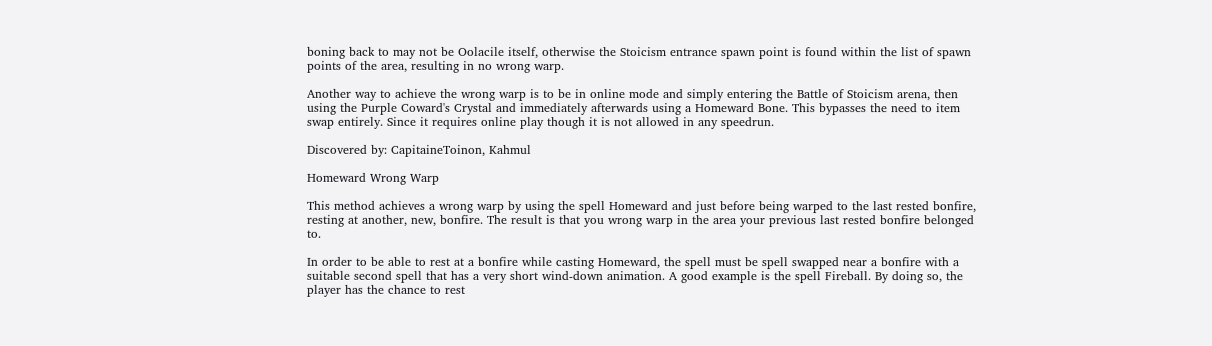boning back to may not be Oolacile itself, otherwise the Stoicism entrance spawn point is found within the list of spawn points of the area, resulting in no wrong warp.

Another way to achieve the wrong warp is to be in online mode and simply entering the Battle of Stoicism arena, then using the Purple Coward's Crystal and immediately afterwards using a Homeward Bone. This bypasses the need to item swap entirely. Since it requires online play though it is not allowed in any speedrun.

Discovered by: CapitaineToinon, Kahmul

Homeward Wrong Warp

This method achieves a wrong warp by using the spell Homeward and just before being warped to the last rested bonfire, resting at another, new, bonfire. The result is that you wrong warp in the area your previous last rested bonfire belonged to.

In order to be able to rest at a bonfire while casting Homeward, the spell must be spell swapped near a bonfire with a suitable second spell that has a very short wind-down animation. A good example is the spell Fireball. By doing so, the player has the chance to rest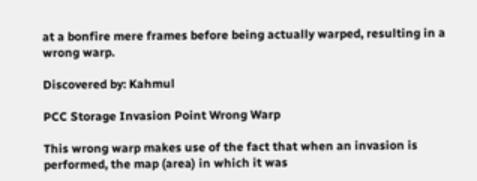at a bonfire mere frames before being actually warped, resulting in a wrong warp.

Discovered by: Kahmul

PCC Storage Invasion Point Wrong Warp

This wrong warp makes use of the fact that when an invasion is performed, the map (area) in which it was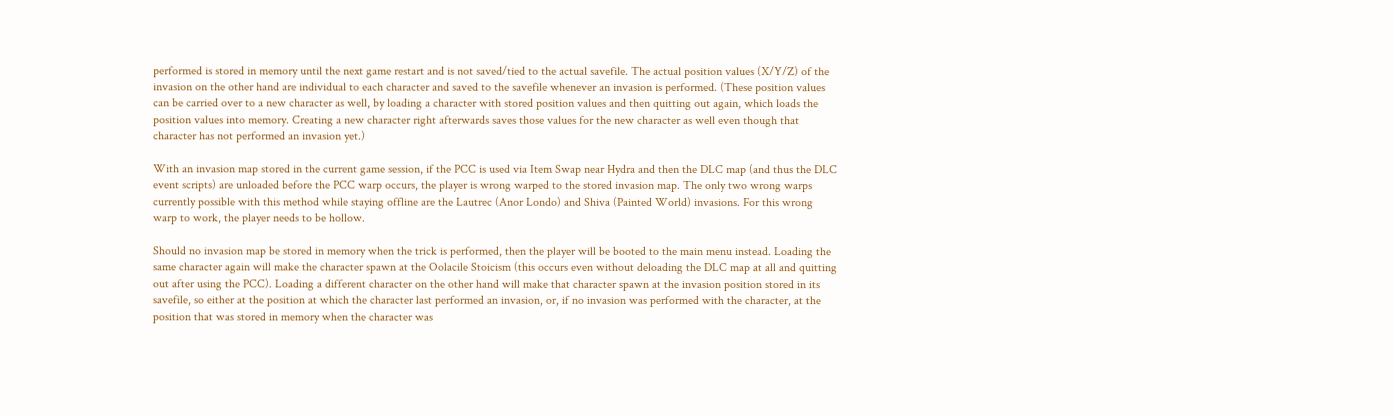performed is stored in memory until the next game restart and is not saved/tied to the actual savefile. The actual position values (X/Y/Z) of the invasion on the other hand are individual to each character and saved to the savefile whenever an invasion is performed. (These position values can be carried over to a new character as well, by loading a character with stored position values and then quitting out again, which loads the position values into memory. Creating a new character right afterwards saves those values for the new character as well even though that character has not performed an invasion yet.)

With an invasion map stored in the current game session, if the PCC is used via Item Swap near Hydra and then the DLC map (and thus the DLC event scripts) are unloaded before the PCC warp occurs, the player is wrong warped to the stored invasion map. The only two wrong warps currently possible with this method while staying offline are the Lautrec (Anor Londo) and Shiva (Painted World) invasions. For this wrong warp to work, the player needs to be hollow.

Should no invasion map be stored in memory when the trick is performed, then the player will be booted to the main menu instead. Loading the same character again will make the character spawn at the Oolacile Stoicism (this occurs even without deloading the DLC map at all and quitting out after using the PCC). Loading a different character on the other hand will make that character spawn at the invasion position stored in its savefile, so either at the position at which the character last performed an invasion, or, if no invasion was performed with the character, at the position that was stored in memory when the character was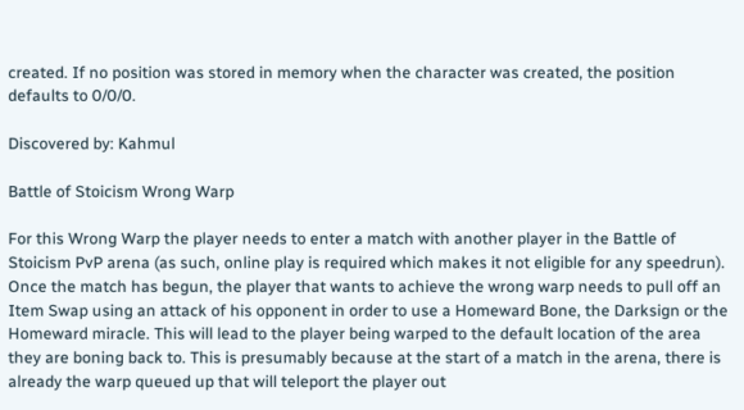created. If no position was stored in memory when the character was created, the position defaults to 0/0/0.

Discovered by: Kahmul

Battle of Stoicism Wrong Warp

For this Wrong Warp the player needs to enter a match with another player in the Battle of Stoicism PvP arena (as such, online play is required which makes it not eligible for any speedrun). Once the match has begun, the player that wants to achieve the wrong warp needs to pull off an Item Swap using an attack of his opponent in order to use a Homeward Bone, the Darksign or the Homeward miracle. This will lead to the player being warped to the default location of the area they are boning back to. This is presumably because at the start of a match in the arena, there is already the warp queued up that will teleport the player out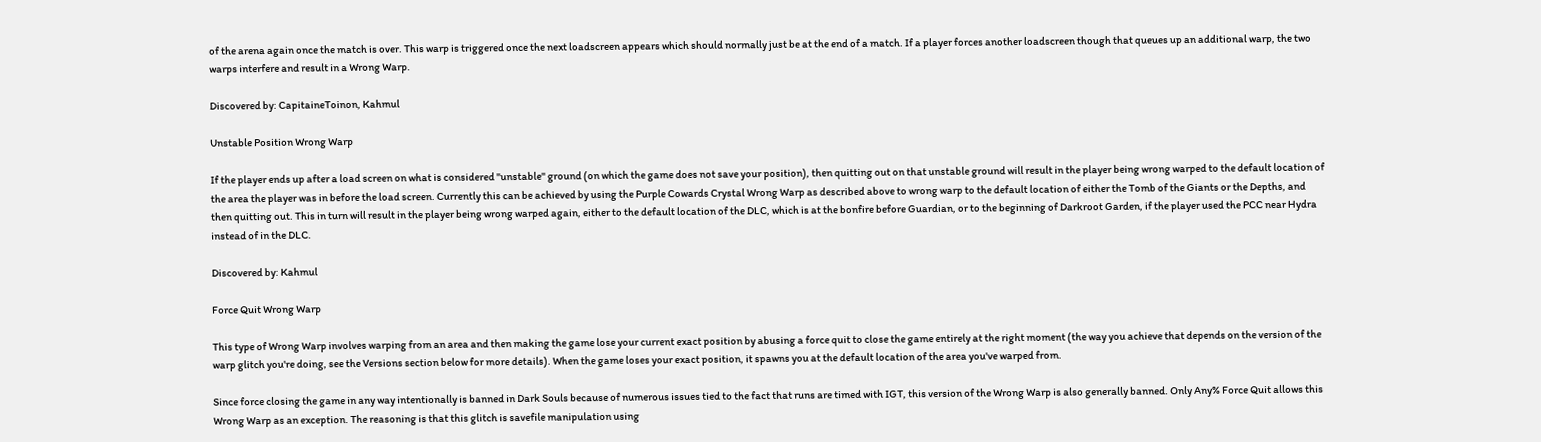of the arena again once the match is over. This warp is triggered once the next loadscreen appears which should normally just be at the end of a match. If a player forces another loadscreen though that queues up an additional warp, the two warps interfere and result in a Wrong Warp.

Discovered by: CapitaineToinon, Kahmul

Unstable Position Wrong Warp

If the player ends up after a load screen on what is considered "unstable" ground (on which the game does not save your position), then quitting out on that unstable ground will result in the player being wrong warped to the default location of the area the player was in before the load screen. Currently this can be achieved by using the Purple Cowards Crystal Wrong Warp as described above to wrong warp to the default location of either the Tomb of the Giants or the Depths, and then quitting out. This in turn will result in the player being wrong warped again, either to the default location of the DLC, which is at the bonfire before Guardian, or to the beginning of Darkroot Garden, if the player used the PCC near Hydra instead of in the DLC.

Discovered by: Kahmul

Force Quit Wrong Warp

This type of Wrong Warp involves warping from an area and then making the game lose your current exact position by abusing a force quit to close the game entirely at the right moment (the way you achieve that depends on the version of the warp glitch you're doing, see the Versions section below for more details). When the game loses your exact position, it spawns you at the default location of the area you've warped from.

Since force closing the game in any way intentionally is banned in Dark Souls because of numerous issues tied to the fact that runs are timed with IGT, this version of the Wrong Warp is also generally banned. Only Any% Force Quit allows this Wrong Warp as an exception. The reasoning is that this glitch is savefile manipulation using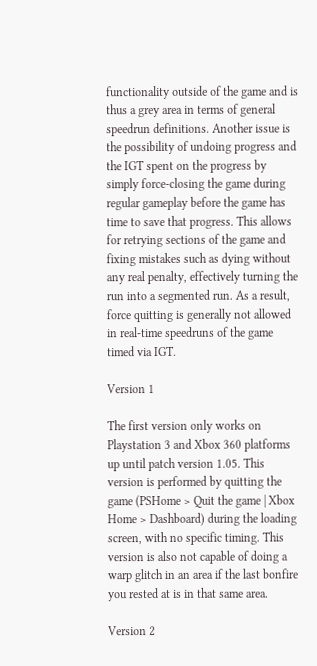functionality outside of the game and is thus a grey area in terms of general speedrun definitions. Another issue is the possibility of undoing progress and the IGT spent on the progress by simply force-closing the game during regular gameplay before the game has time to save that progress. This allows for retrying sections of the game and fixing mistakes such as dying without any real penalty, effectively turning the run into a segmented run. As a result, force quitting is generally not allowed in real-time speedruns of the game timed via IGT.

Version 1

The first version only works on Playstation 3 and Xbox 360 platforms up until patch version 1.05. This version is performed by quitting the game (PSHome > Quit the game | Xbox Home > Dashboard) during the loading screen, with no specific timing. This version is also not capable of doing a warp glitch in an area if the last bonfire you rested at is in that same area.

Version 2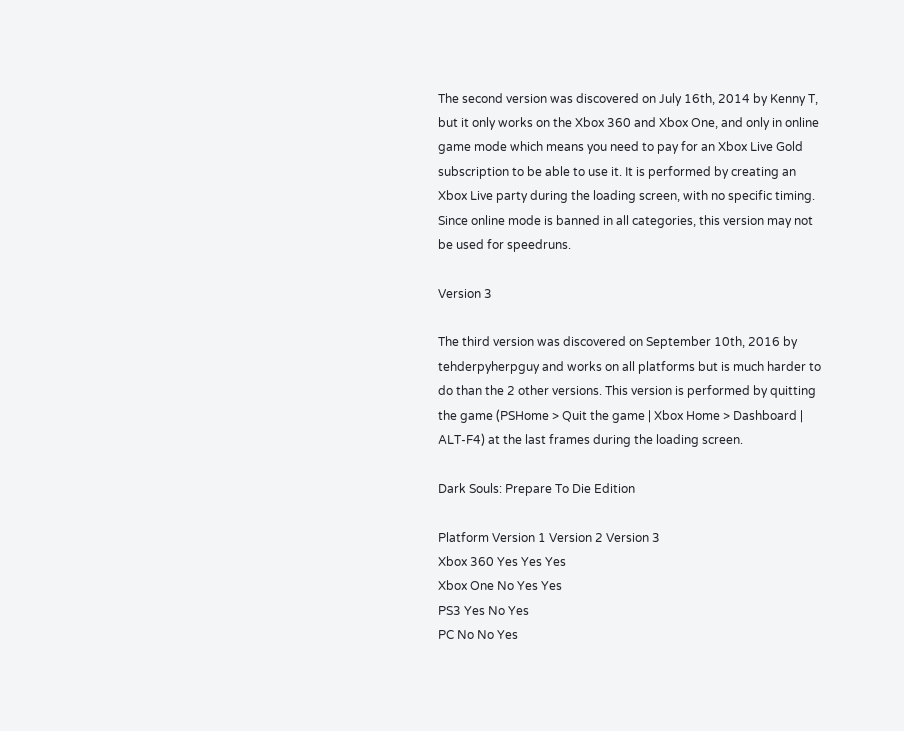The second version was discovered on July 16th, 2014 by Kenny T, but it only works on the Xbox 360 and Xbox One, and only in online game mode which means you need to pay for an Xbox Live Gold subscription to be able to use it. It is performed by creating an Xbox Live party during the loading screen, with no specific timing. Since online mode is banned in all categories, this version may not be used for speedruns.

Version 3

The third version was discovered on September 10th, 2016 by tehderpyherpguy and works on all platforms but is much harder to do than the 2 other versions. This version is performed by quitting the game (PSHome > Quit the game | Xbox Home > Dashboard | ALT-F4) at the last frames during the loading screen.

Dark Souls: Prepare To Die Edition

Platform Version 1 Version 2 Version 3
Xbox 360 Yes Yes Yes
Xbox One No Yes Yes
PS3 Yes No Yes
PC No No Yes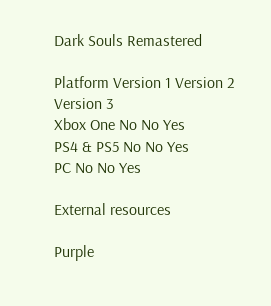Dark Souls Remastered

Platform Version 1 Version 2 Version 3
Xbox One No No Yes
PS4 & PS5 No No Yes
PC No No Yes

External resources

Purple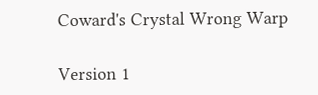Coward's Crystal Wrong Warp

Version 1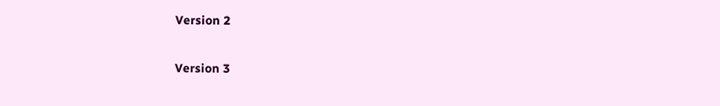Version 2

Version 3